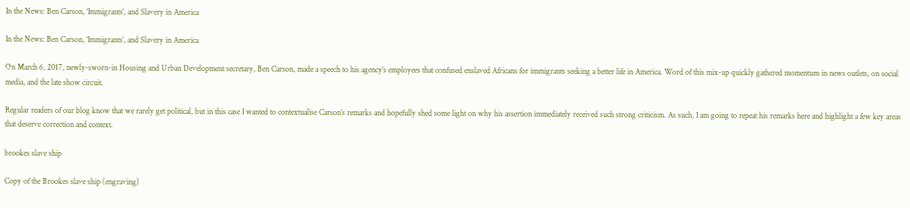In the News: Ben Carson, ‘Immigrants’, and Slavery in America

In the News: Ben Carson, ‘Immigrants’, and Slavery in America

On March 6, 2017, newly-sworn-in Housing and Urban Development secretary, Ben Carson, made a speech to his agency’s employees that confused enslaved Africans for immigrants seeking a better life in America. Word of this mix-up quickly gathered momentum in news outlets, on social media, and the late show circuit.

Regular readers of our blog know that we rarely get political, but in this case I wanted to contextualise Carson’s remarks and hopefully shed some light on why his assertion immediately received such strong criticism. As such, I am going to repeat his remarks here and highlight a few key areas that deserve correction and context.

brookes slave ship

Copy of the Brookes slave ship (engraving)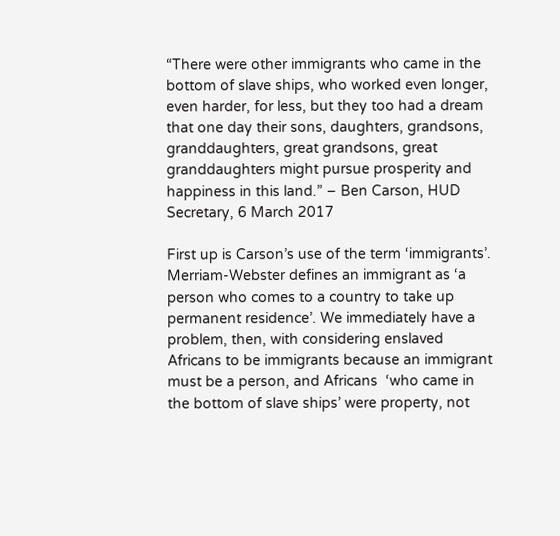“There were other immigrants who came in the bottom of slave ships, who worked even longer, even harder, for less, but they too had a dream that one day their sons, daughters, grandsons, granddaughters, great grandsons, great granddaughters might pursue prosperity and happiness in this land.” – Ben Carson, HUD Secretary, 6 March 2017

First up is Carson’s use of the term ‘immigrants’. Merriam-Webster defines an immigrant as ‘a person who comes to a country to take up permanent residence’. We immediately have a problem, then, with considering enslaved Africans to be immigrants because an immigrant must be a person, and Africans  ‘who came in the bottom of slave ships’ were property, not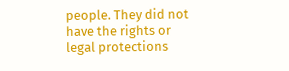people. They did not have the rights or legal protections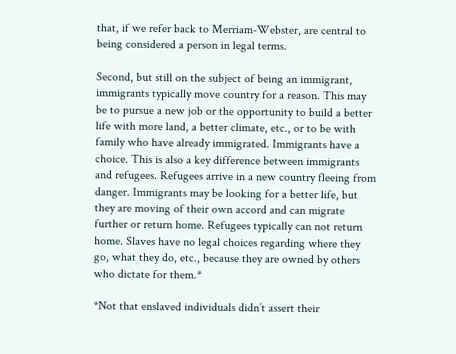that, if we refer back to Merriam-Webster, are central to being considered a person in legal terms.

Second, but still on the subject of being an immigrant, immigrants typically move country for a reason. This may be to pursue a new job or the opportunity to build a better life with more land, a better climate, etc., or to be with family who have already immigrated. Immigrants have a choice. This is also a key difference between immigrants and refugees. Refugees arrive in a new country fleeing from danger. Immigrants may be looking for a better life, but they are moving of their own accord and can migrate further or return home. Refugees typically can not return home. Slaves have no legal choices regarding where they go, what they do, etc., because they are owned by others who dictate for them.*

*Not that enslaved individuals didn’t assert their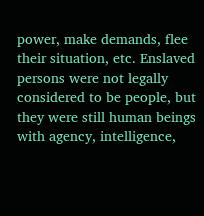power, make demands, flee their situation, etc. Enslaved persons were not legally considered to be people, but they were still human beings with agency, intelligence,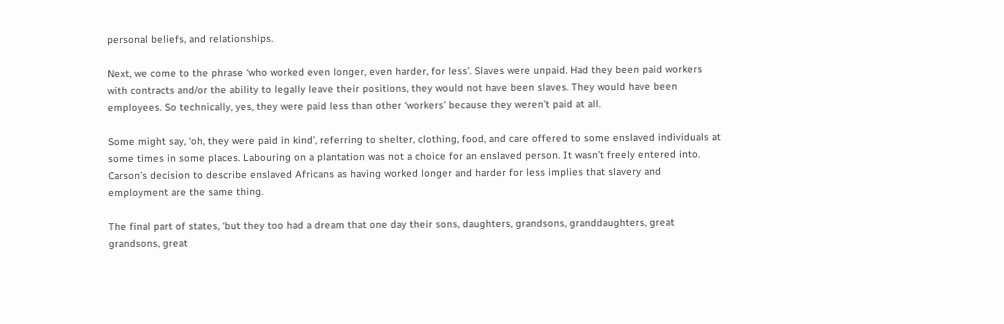personal beliefs, and relationships.

Next, we come to the phrase ‘who worked even longer, even harder, for less’. Slaves were unpaid. Had they been paid workers with contracts and/or the ability to legally leave their positions, they would not have been slaves. They would have been employees. So technically, yes, they were paid less than other ‘workers’ because they weren’t paid at all.

Some might say, ‘oh, they were paid in kind’, referring to shelter, clothing, food, and care offered to some enslaved individuals at some times in some places. Labouring on a plantation was not a choice for an enslaved person. It wasn’t freely entered into. Carson’s decision to describe enslaved Africans as having worked longer and harder for less implies that slavery and employment are the same thing.

The final part of states, ‘but they too had a dream that one day their sons, daughters, grandsons, granddaughters, great grandsons, great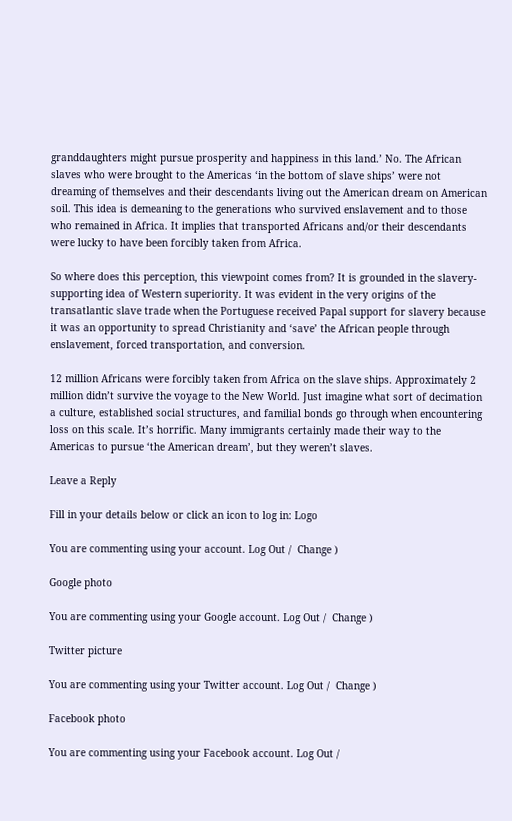granddaughters might pursue prosperity and happiness in this land.’ No. The African slaves who were brought to the Americas ‘in the bottom of slave ships’ were not dreaming of themselves and their descendants living out the American dream on American soil. This idea is demeaning to the generations who survived enslavement and to those who remained in Africa. It implies that transported Africans and/or their descendants were lucky to have been forcibly taken from Africa.

So where does this perception, this viewpoint comes from? It is grounded in the slavery-supporting idea of Western superiority. It was evident in the very origins of the transatlantic slave trade when the Portuguese received Papal support for slavery because it was an opportunity to spread Christianity and ‘save’ the African people through enslavement, forced transportation, and conversion.

12 million Africans were forcibly taken from Africa on the slave ships. Approximately 2 million didn’t survive the voyage to the New World. Just imagine what sort of decimation a culture, established social structures, and familial bonds go through when encountering loss on this scale. It’s horrific. Many immigrants certainly made their way to the Americas to pursue ‘the American dream’, but they weren’t slaves.

Leave a Reply

Fill in your details below or click an icon to log in: Logo

You are commenting using your account. Log Out /  Change )

Google photo

You are commenting using your Google account. Log Out /  Change )

Twitter picture

You are commenting using your Twitter account. Log Out /  Change )

Facebook photo

You are commenting using your Facebook account. Log Out /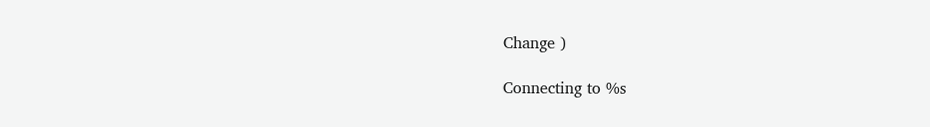Change )

Connecting to %s